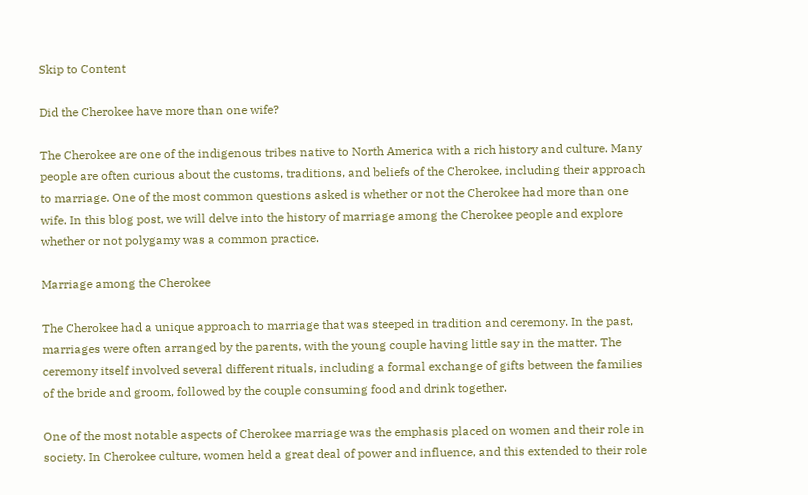Skip to Content

Did the Cherokee have more than one wife?

The Cherokee are one of the indigenous tribes native to North America with a rich history and culture. Many people are often curious about the customs, traditions, and beliefs of the Cherokee, including their approach to marriage. One of the most common questions asked is whether or not the Cherokee had more than one wife. In this blog post, we will delve into the history of marriage among the Cherokee people and explore whether or not polygamy was a common practice.

Marriage among the Cherokee

The Cherokee had a unique approach to marriage that was steeped in tradition and ceremony. In the past, marriages were often arranged by the parents, with the young couple having little say in the matter. The ceremony itself involved several different rituals, including a formal exchange of gifts between the families of the bride and groom, followed by the couple consuming food and drink together.

One of the most notable aspects of Cherokee marriage was the emphasis placed on women and their role in society. In Cherokee culture, women held a great deal of power and influence, and this extended to their role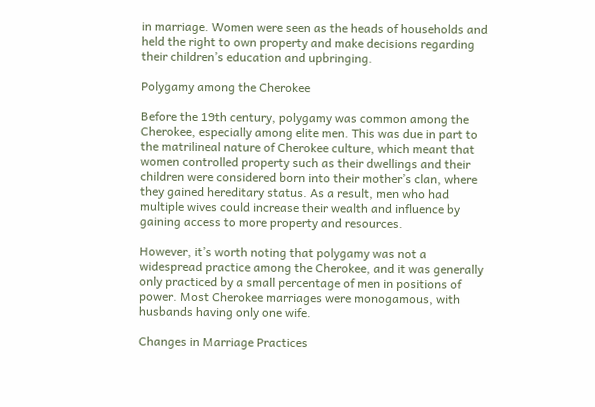in marriage. Women were seen as the heads of households and held the right to own property and make decisions regarding their children’s education and upbringing.

Polygamy among the Cherokee

Before the 19th century, polygamy was common among the Cherokee, especially among elite men. This was due in part to the matrilineal nature of Cherokee culture, which meant that women controlled property such as their dwellings and their children were considered born into their mother’s clan, where they gained hereditary status. As a result, men who had multiple wives could increase their wealth and influence by gaining access to more property and resources.

However, it’s worth noting that polygamy was not a widespread practice among the Cherokee, and it was generally only practiced by a small percentage of men in positions of power. Most Cherokee marriages were monogamous, with husbands having only one wife.

Changes in Marriage Practices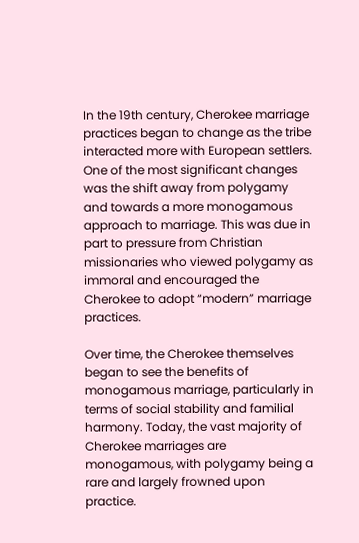In the 19th century, Cherokee marriage practices began to change as the tribe interacted more with European settlers. One of the most significant changes was the shift away from polygamy and towards a more monogamous approach to marriage. This was due in part to pressure from Christian missionaries who viewed polygamy as immoral and encouraged the Cherokee to adopt “modern” marriage practices.

Over time, the Cherokee themselves began to see the benefits of monogamous marriage, particularly in terms of social stability and familial harmony. Today, the vast majority of Cherokee marriages are monogamous, with polygamy being a rare and largely frowned upon practice.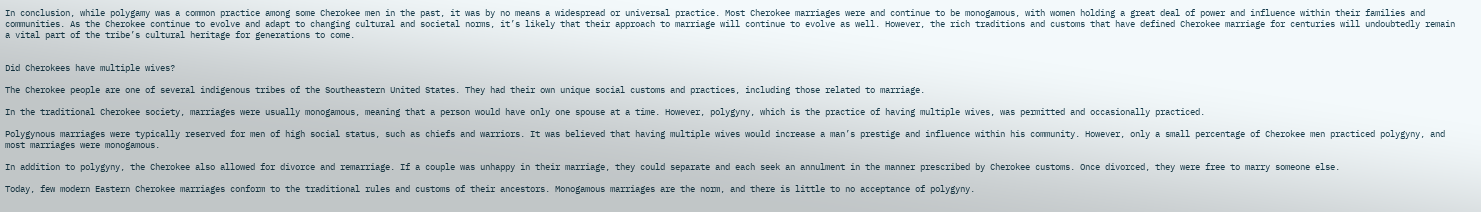In conclusion, while polygamy was a common practice among some Cherokee men in the past, it was by no means a widespread or universal practice. Most Cherokee marriages were and continue to be monogamous, with women holding a great deal of power and influence within their families and communities. As the Cherokee continue to evolve and adapt to changing cultural and societal norms, it’s likely that their approach to marriage will continue to evolve as well. However, the rich traditions and customs that have defined Cherokee marriage for centuries will undoubtedly remain a vital part of the tribe’s cultural heritage for generations to come.


Did Cherokees have multiple wives?

The Cherokee people are one of several indigenous tribes of the Southeastern United States. They had their own unique social customs and practices, including those related to marriage.

In the traditional Cherokee society, marriages were usually monogamous, meaning that a person would have only one spouse at a time. However, polygyny, which is the practice of having multiple wives, was permitted and occasionally practiced.

Polygynous marriages were typically reserved for men of high social status, such as chiefs and warriors. It was believed that having multiple wives would increase a man’s prestige and influence within his community. However, only a small percentage of Cherokee men practiced polygyny, and most marriages were monogamous.

In addition to polygyny, the Cherokee also allowed for divorce and remarriage. If a couple was unhappy in their marriage, they could separate and each seek an annulment in the manner prescribed by Cherokee customs. Once divorced, they were free to marry someone else.

Today, few modern Eastern Cherokee marriages conform to the traditional rules and customs of their ancestors. Monogamous marriages are the norm, and there is little to no acceptance of polygyny.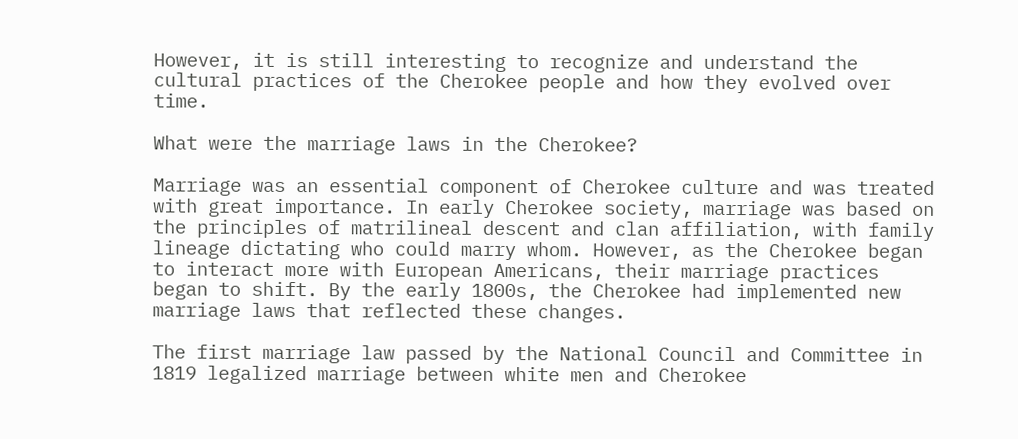However, it is still interesting to recognize and understand the cultural practices of the Cherokee people and how they evolved over time.

What were the marriage laws in the Cherokee?

Marriage was an essential component of Cherokee culture and was treated with great importance. In early Cherokee society, marriage was based on the principles of matrilineal descent and clan affiliation, with family lineage dictating who could marry whom. However, as the Cherokee began to interact more with European Americans, their marriage practices began to shift. By the early 1800s, the Cherokee had implemented new marriage laws that reflected these changes.

The first marriage law passed by the National Council and Committee in 1819 legalized marriage between white men and Cherokee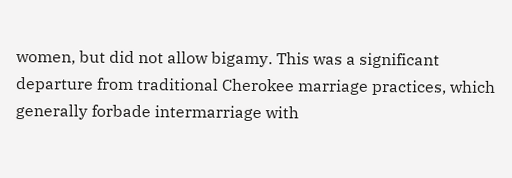women, but did not allow bigamy. This was a significant departure from traditional Cherokee marriage practices, which generally forbade intermarriage with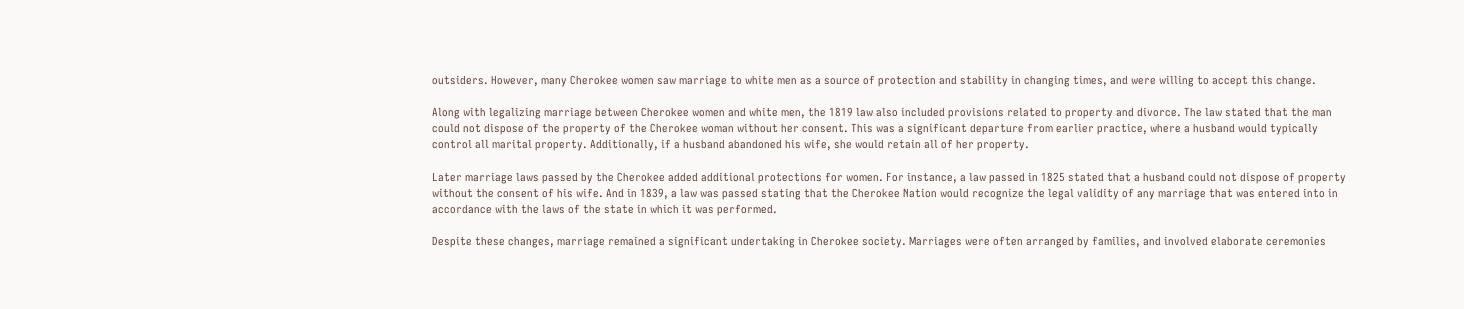outsiders. However, many Cherokee women saw marriage to white men as a source of protection and stability in changing times, and were willing to accept this change.

Along with legalizing marriage between Cherokee women and white men, the 1819 law also included provisions related to property and divorce. The law stated that the man could not dispose of the property of the Cherokee woman without her consent. This was a significant departure from earlier practice, where a husband would typically control all marital property. Additionally, if a husband abandoned his wife, she would retain all of her property.

Later marriage laws passed by the Cherokee added additional protections for women. For instance, a law passed in 1825 stated that a husband could not dispose of property without the consent of his wife. And in 1839, a law was passed stating that the Cherokee Nation would recognize the legal validity of any marriage that was entered into in accordance with the laws of the state in which it was performed.

Despite these changes, marriage remained a significant undertaking in Cherokee society. Marriages were often arranged by families, and involved elaborate ceremonies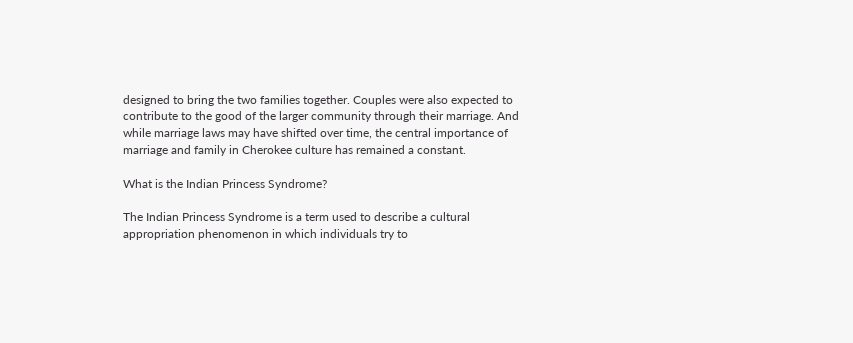designed to bring the two families together. Couples were also expected to contribute to the good of the larger community through their marriage. And while marriage laws may have shifted over time, the central importance of marriage and family in Cherokee culture has remained a constant.

What is the Indian Princess Syndrome?

The Indian Princess Syndrome is a term used to describe a cultural appropriation phenomenon in which individuals try to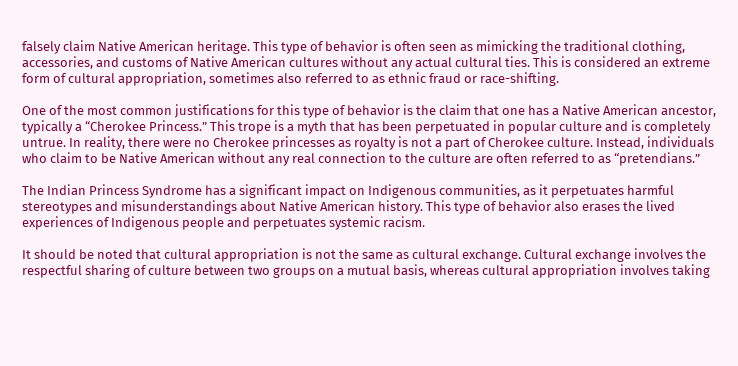falsely claim Native American heritage. This type of behavior is often seen as mimicking the traditional clothing, accessories, and customs of Native American cultures without any actual cultural ties. This is considered an extreme form of cultural appropriation, sometimes also referred to as ethnic fraud or race-shifting.

One of the most common justifications for this type of behavior is the claim that one has a Native American ancestor, typically a “Cherokee Princess.” This trope is a myth that has been perpetuated in popular culture and is completely untrue. In reality, there were no Cherokee princesses as royalty is not a part of Cherokee culture. Instead, individuals who claim to be Native American without any real connection to the culture are often referred to as “pretendians.”

The Indian Princess Syndrome has a significant impact on Indigenous communities, as it perpetuates harmful stereotypes and misunderstandings about Native American history. This type of behavior also erases the lived experiences of Indigenous people and perpetuates systemic racism.

It should be noted that cultural appropriation is not the same as cultural exchange. Cultural exchange involves the respectful sharing of culture between two groups on a mutual basis, whereas cultural appropriation involves taking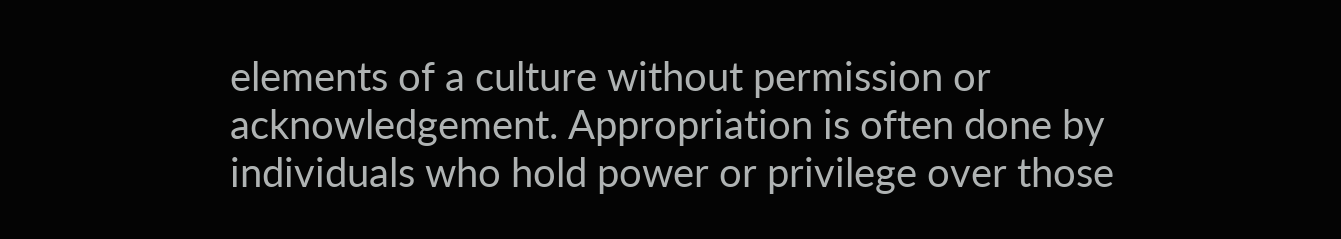elements of a culture without permission or acknowledgement. Appropriation is often done by individuals who hold power or privilege over those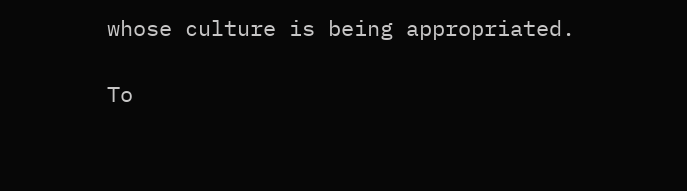whose culture is being appropriated.

To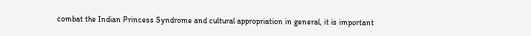combat the Indian Princess Syndrome and cultural appropriation in general, it is important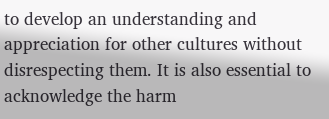to develop an understanding and appreciation for other cultures without disrespecting them. It is also essential to acknowledge the harm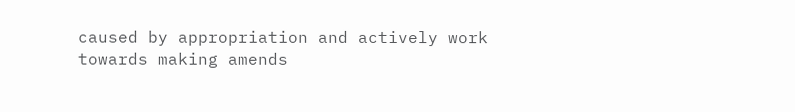caused by appropriation and actively work towards making amends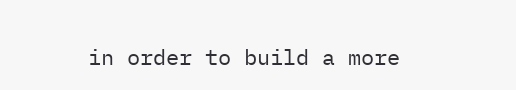in order to build a more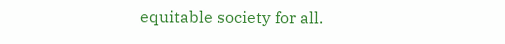equitable society for all.